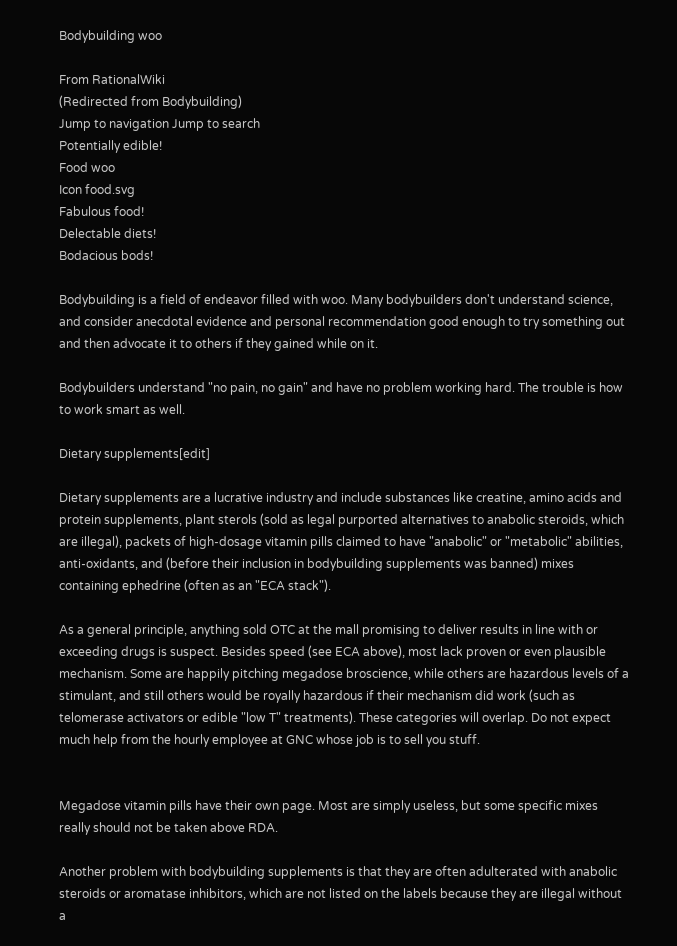Bodybuilding woo

From RationalWiki
(Redirected from Bodybuilding)
Jump to navigation Jump to search
Potentially edible!
Food woo
Icon food.svg
Fabulous food!
Delectable diets!
Bodacious bods!

Bodybuilding is a field of endeavor filled with woo. Many bodybuilders don't understand science, and consider anecdotal evidence and personal recommendation good enough to try something out and then advocate it to others if they gained while on it.

Bodybuilders understand "no pain, no gain" and have no problem working hard. The trouble is how to work smart as well.

Dietary supplements[edit]

Dietary supplements are a lucrative industry and include substances like creatine, amino acids and protein supplements, plant sterols (sold as legal purported alternatives to anabolic steroids, which are illegal), packets of high-dosage vitamin pills claimed to have "anabolic" or "metabolic" abilities, anti-oxidants, and (before their inclusion in bodybuilding supplements was banned) mixes containing ephedrine (often as an "ECA stack").

As a general principle, anything sold OTC at the mall promising to deliver results in line with or exceeding drugs is suspect. Besides speed (see ECA above), most lack proven or even plausible mechanism. Some are happily pitching megadose broscience, while others are hazardous levels of a stimulant, and still others would be royally hazardous if their mechanism did work (such as telomerase activators or edible "low T" treatments). These categories will overlap. Do not expect much help from the hourly employee at GNC whose job is to sell you stuff.


Megadose vitamin pills have their own page. Most are simply useless, but some specific mixes really should not be taken above RDA.

Another problem with bodybuilding supplements is that they are often adulterated with anabolic steroids or aromatase inhibitors, which are not listed on the labels because they are illegal without a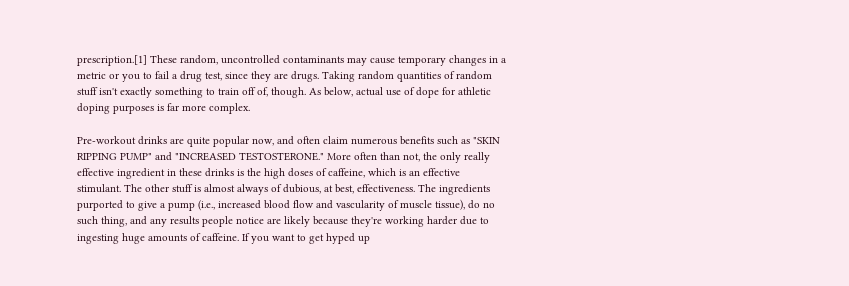prescription.[1] These random, uncontrolled contaminants may cause temporary changes in a metric or you to fail a drug test, since they are drugs. Taking random quantities of random stuff isn't exactly something to train off of, though. As below, actual use of dope for athletic doping purposes is far more complex.

Pre-workout drinks are quite popular now, and often claim numerous benefits such as "SKIN RIPPING PUMP" and "INCREASED TESTOSTERONE." More often than not, the only really effective ingredient in these drinks is the high doses of caffeine, which is an effective stimulant. The other stuff is almost always of dubious, at best, effectiveness. The ingredients purported to give a pump (i.e., increased blood flow and vascularity of muscle tissue), do no such thing, and any results people notice are likely because they're working harder due to ingesting huge amounts of caffeine. If you want to get hyped up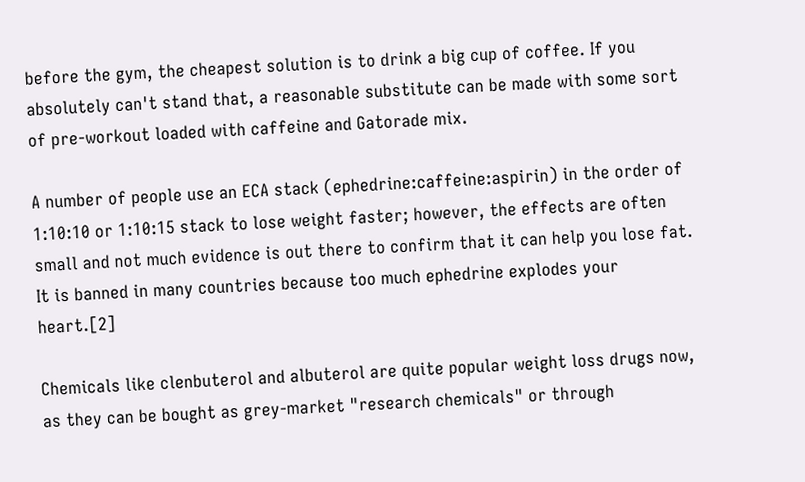before the gym, the cheapest solution is to drink a big cup of coffee. If you absolutely can't stand that, a reasonable substitute can be made with some sort of pre-workout loaded with caffeine and Gatorade mix.

A number of people use an ECA stack (ephedrine:caffeine:aspirin) in the order of 1:10:10 or 1:10:15 stack to lose weight faster; however, the effects are often small and not much evidence is out there to confirm that it can help you lose fat. It is banned in many countries because too much ephedrine explodes your heart.[2]

Chemicals like clenbuterol and albuterol are quite popular weight loss drugs now, as they can be bought as grey-market "research chemicals" or through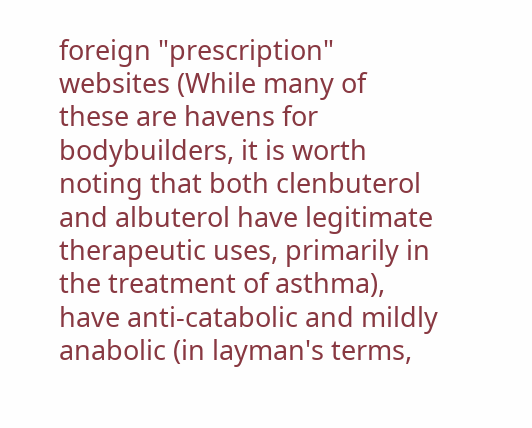foreign "prescription" websites (While many of these are havens for bodybuilders, it is worth noting that both clenbuterol and albuterol have legitimate therapeutic uses, primarily in the treatment of asthma), have anti-catabolic and mildly anabolic (in layman's terms,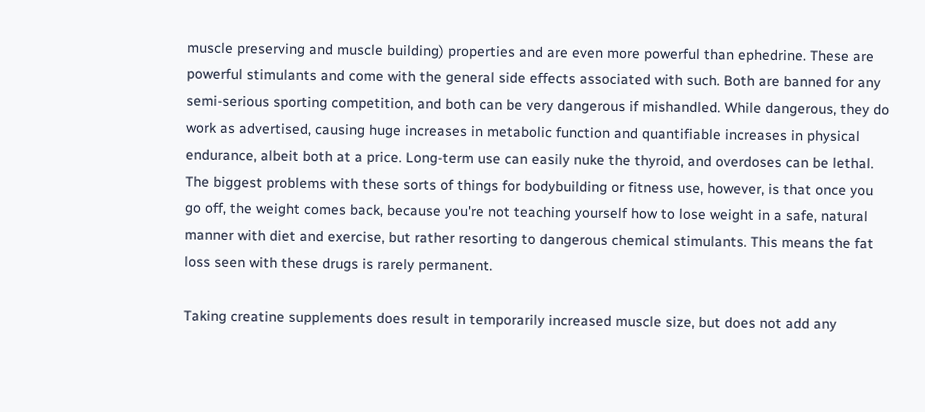muscle preserving and muscle building) properties and are even more powerful than ephedrine. These are powerful stimulants and come with the general side effects associated with such. Both are banned for any semi-serious sporting competition, and both can be very dangerous if mishandled. While dangerous, they do work as advertised, causing huge increases in metabolic function and quantifiable increases in physical endurance, albeit both at a price. Long-term use can easily nuke the thyroid, and overdoses can be lethal. The biggest problems with these sorts of things for bodybuilding or fitness use, however, is that once you go off, the weight comes back, because you're not teaching yourself how to lose weight in a safe, natural manner with diet and exercise, but rather resorting to dangerous chemical stimulants. This means the fat loss seen with these drugs is rarely permanent.

Taking creatine supplements does result in temporarily increased muscle size, but does not add any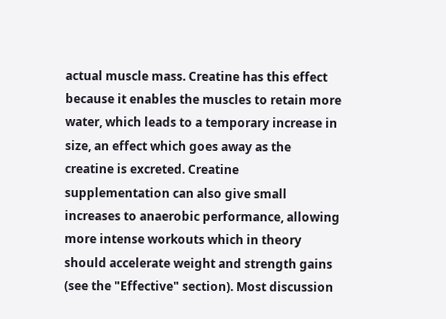actual muscle mass. Creatine has this effect because it enables the muscles to retain more water, which leads to a temporary increase in size, an effect which goes away as the creatine is excreted. Creatine supplementation can also give small increases to anaerobic performance, allowing more intense workouts which in theory should accelerate weight and strength gains (see the "Effective" section). Most discussion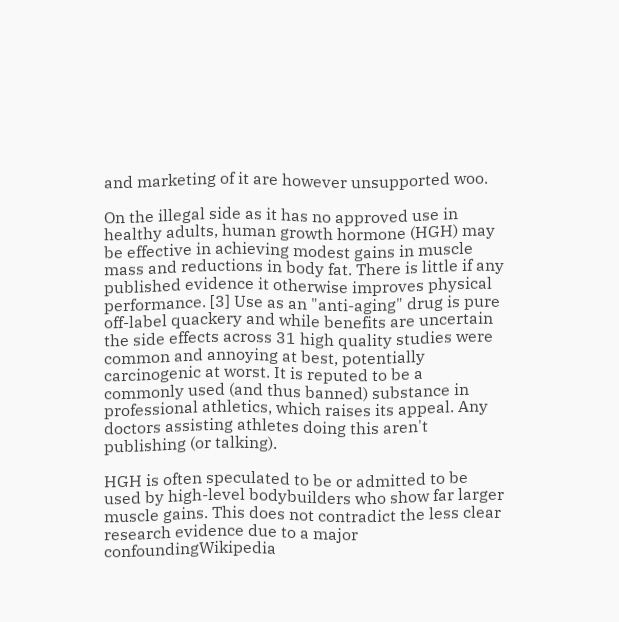and marketing of it are however unsupported woo.

On the illegal side as it has no approved use in healthy adults, human growth hormone (HGH) may be effective in achieving modest gains in muscle mass and reductions in body fat. There is little if any published evidence it otherwise improves physical performance. [3] Use as an "anti-aging" drug is pure off-label quackery and while benefits are uncertain the side effects across 31 high quality studies were common and annoying at best, potentially carcinogenic at worst. It is reputed to be a commonly used (and thus banned) substance in professional athletics, which raises its appeal. Any doctors assisting athletes doing this aren't publishing (or talking).

HGH is often speculated to be or admitted to be used by high-level bodybuilders who show far larger muscle gains. This does not contradict the less clear research evidence due to a major confoundingWikipedia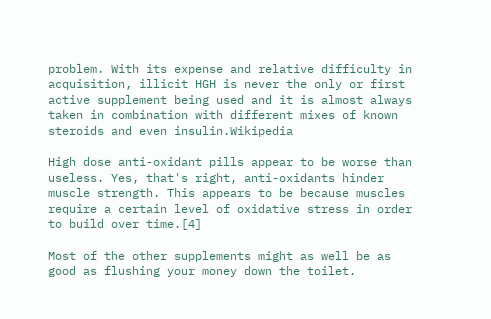problem. With its expense and relative difficulty in acquisition, illicit HGH is never the only or first active supplement being used and it is almost always taken in combination with different mixes of known steroids and even insulin.Wikipedia

High dose anti-oxidant pills appear to be worse than useless. Yes, that's right, anti-oxidants hinder muscle strength. This appears to be because muscles require a certain level of oxidative stress in order to build over time.[4]

Most of the other supplements might as well be as good as flushing your money down the toilet.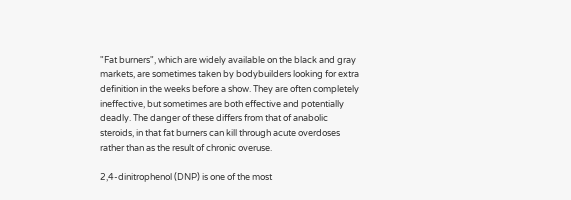"Fat burners", which are widely available on the black and gray markets, are sometimes taken by bodybuilders looking for extra definition in the weeks before a show. They are often completely ineffective, but sometimes are both effective and potentially deadly. The danger of these differs from that of anabolic steroids, in that fat burners can kill through acute overdoses rather than as the result of chronic overuse.

2,4-dinitrophenol (DNP) is one of the most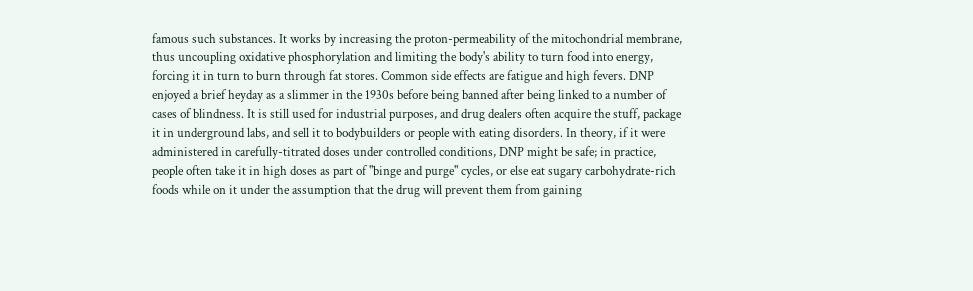famous such substances. It works by increasing the proton-permeability of the mitochondrial membrane, thus uncoupling oxidative phosphorylation and limiting the body's ability to turn food into energy, forcing it in turn to burn through fat stores. Common side effects are fatigue and high fevers. DNP enjoyed a brief heyday as a slimmer in the 1930s before being banned after being linked to a number of cases of blindness. It is still used for industrial purposes, and drug dealers often acquire the stuff, package it in underground labs, and sell it to bodybuilders or people with eating disorders. In theory, if it were administered in carefully-titrated doses under controlled conditions, DNP might be safe; in practice, people often take it in high doses as part of "binge and purge" cycles, or else eat sugary carbohydrate-rich foods while on it under the assumption that the drug will prevent them from gaining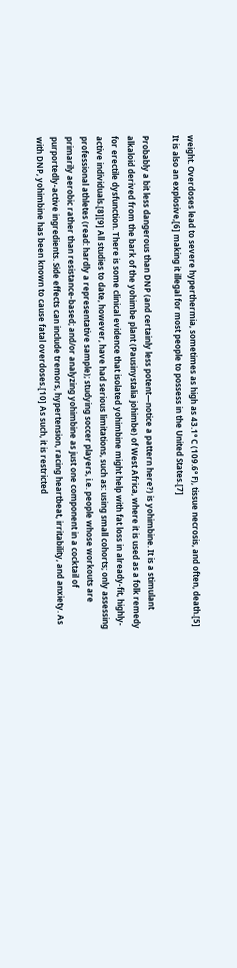weight. Overdoses lead to severe hyperthermia, sometimes as high as 43.1° C (109.6° F), tissue necrosis, and often, death.[5] It is also an explosive,[6] making it illegal for most people to possess in the United States.[7]

Probably a bit less dangerous than DNP (and certainly less potent—notice a pattern here?) is yohimbine. It is a stimulant alkaloid derived from the bark of the yohimbe plant (Pausinystalia johimbe) of West Africa, where it is used as a folk remedy for erectile dysfunction. There is some clinical evidence that isolated yohimbine might help with fat loss in already-fit, highly-active individuals.[8][9] All studies to date, however, have had serious limitations, such as: using small cohorts; only assessing professional athletes (read: hardly a representative sample); studying soccer players, i.e. people whose workouts are primarily aerobic rather than resistance-based; and/or analyzing yohimbine as just one component in a cocktail of purportedly-active ingredients. Side effects can include tremors, hypertension, racing heartbeat, irritability, and anxiety. As with DNP, yohimbine has been known to cause fatal overdoses.[10] As such, it is restricted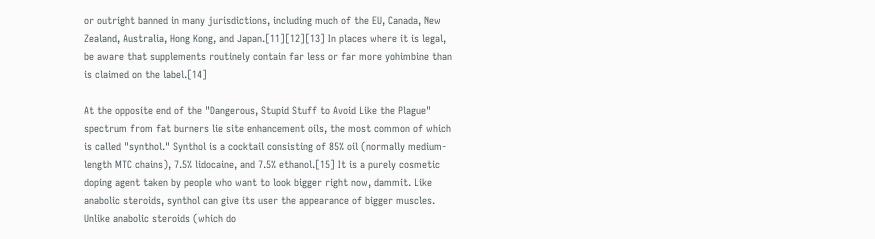or outright banned in many jurisdictions, including much of the EU, Canada, New Zealand, Australia, Hong Kong, and Japan.[11][12][13] In places where it is legal, be aware that supplements routinely contain far less or far more yohimbine than is claimed on the label.[14]

At the opposite end of the "Dangerous, Stupid Stuff to Avoid Like the Plague" spectrum from fat burners lie site enhancement oils, the most common of which is called "synthol." Synthol is a cocktail consisting of 85% oil (normally medium-length MTC chains), 7.5% lidocaine, and 7.5% ethanol.[15] It is a purely cosmetic doping agent taken by people who want to look bigger right now, dammit. Like anabolic steroids, synthol can give its user the appearance of bigger muscles. Unlike anabolic steroids (which do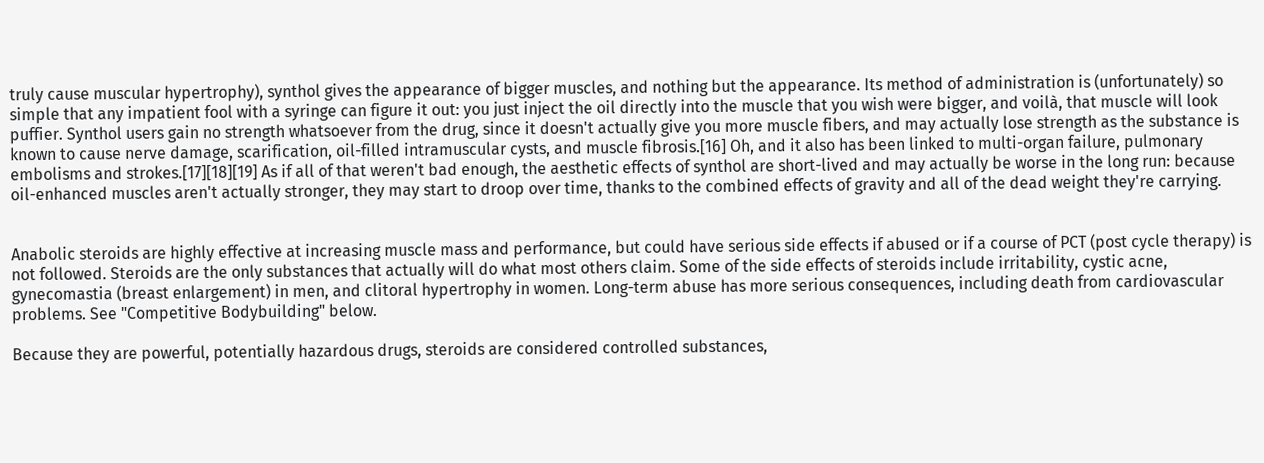truly cause muscular hypertrophy), synthol gives the appearance of bigger muscles, and nothing but the appearance. Its method of administration is (unfortunately) so simple that any impatient fool with a syringe can figure it out: you just inject the oil directly into the muscle that you wish were bigger, and voilà, that muscle will look puffier. Synthol users gain no strength whatsoever from the drug, since it doesn't actually give you more muscle fibers, and may actually lose strength as the substance is known to cause nerve damage, scarification, oil-filled intramuscular cysts, and muscle fibrosis.[16] Oh, and it also has been linked to multi-organ failure, pulmonary embolisms and strokes.[17][18][19] As if all of that weren't bad enough, the aesthetic effects of synthol are short-lived and may actually be worse in the long run: because oil-enhanced muscles aren't actually stronger, they may start to droop over time, thanks to the combined effects of gravity and all of the dead weight they're carrying.


Anabolic steroids are highly effective at increasing muscle mass and performance, but could have serious side effects if abused or if a course of PCT (post cycle therapy) is not followed. Steroids are the only substances that actually will do what most others claim. Some of the side effects of steroids include irritability, cystic acne, gynecomastia (breast enlargement) in men, and clitoral hypertrophy in women. Long-term abuse has more serious consequences, including death from cardiovascular problems. See "Competitive Bodybuilding" below.

Because they are powerful, potentially hazardous drugs, steroids are considered controlled substances,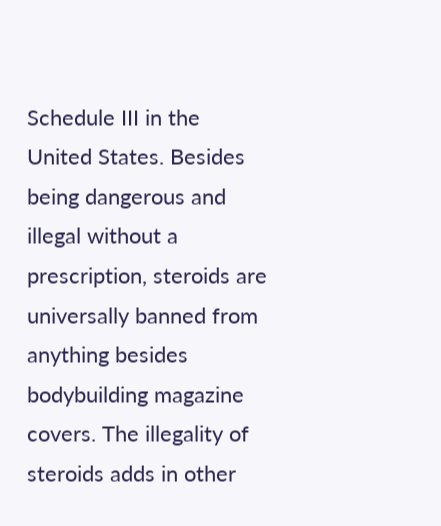Schedule III in the United States. Besides being dangerous and illegal without a prescription, steroids are universally banned from anything besides bodybuilding magazine covers. The illegality of steroids adds in other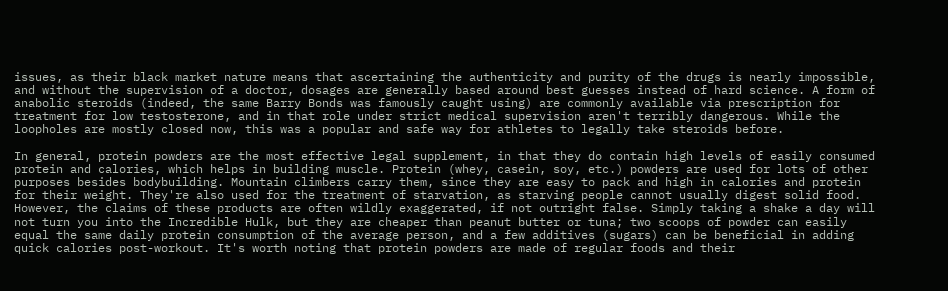issues, as their black market nature means that ascertaining the authenticity and purity of the drugs is nearly impossible, and without the supervision of a doctor, dosages are generally based around best guesses instead of hard science. A form of anabolic steroids (indeed, the same Barry Bonds was famously caught using) are commonly available via prescription for treatment for low testosterone, and in that role under strict medical supervision aren't terribly dangerous. While the loopholes are mostly closed now, this was a popular and safe way for athletes to legally take steroids before.

In general, protein powders are the most effective legal supplement, in that they do contain high levels of easily consumed protein and calories, which helps in building muscle. Protein (whey, casein, soy, etc.) powders are used for lots of other purposes besides bodybuilding. Mountain climbers carry them, since they are easy to pack and high in calories and protein for their weight. They're also used for the treatment of starvation, as starving people cannot usually digest solid food. However, the claims of these products are often wildly exaggerated, if not outright false. Simply taking a shake a day will not turn you into the Incredible Hulk, but they are cheaper than peanut butter or tuna; two scoops of powder can easily equal the same daily protein consumption of the average person, and a few additives (sugars) can be beneficial in adding quick calories post-workout. It's worth noting that protein powders are made of regular foods and their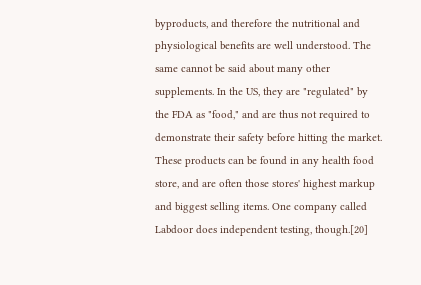byproducts, and therefore the nutritional and physiological benefits are well understood. The same cannot be said about many other supplements. In the US, they are "regulated" by the FDA as "food," and are thus not required to demonstrate their safety before hitting the market. These products can be found in any health food store, and are often those stores' highest markup and biggest selling items. One company called Labdoor does independent testing, though.[20]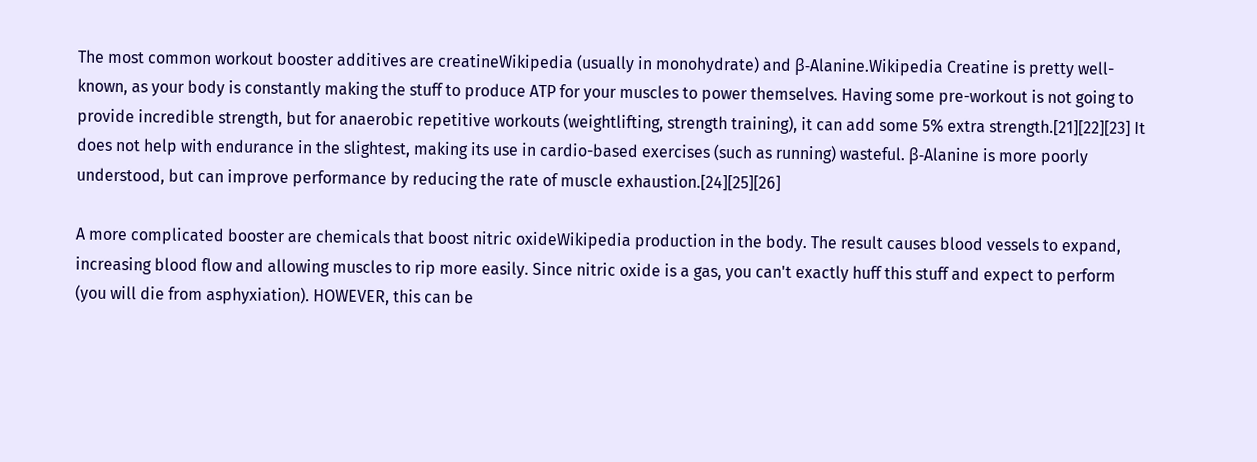The most common workout booster additives are creatineWikipedia (usually in monohydrate) and β-Alanine.Wikipedia Creatine is pretty well-known, as your body is constantly making the stuff to produce ATP for your muscles to power themselves. Having some pre-workout is not going to provide incredible strength, but for anaerobic repetitive workouts (weightlifting, strength training), it can add some 5% extra strength.[21][22][23] It does not help with endurance in the slightest, making its use in cardio-based exercises (such as running) wasteful. β-Alanine is more poorly understood, but can improve performance by reducing the rate of muscle exhaustion.[24][25][26]

A more complicated booster are chemicals that boost nitric oxideWikipedia production in the body. The result causes blood vessels to expand, increasing blood flow and allowing muscles to rip more easily. Since nitric oxide is a gas, you can't exactly huff this stuff and expect to perform (you will die from asphyxiation). HOWEVER, this can be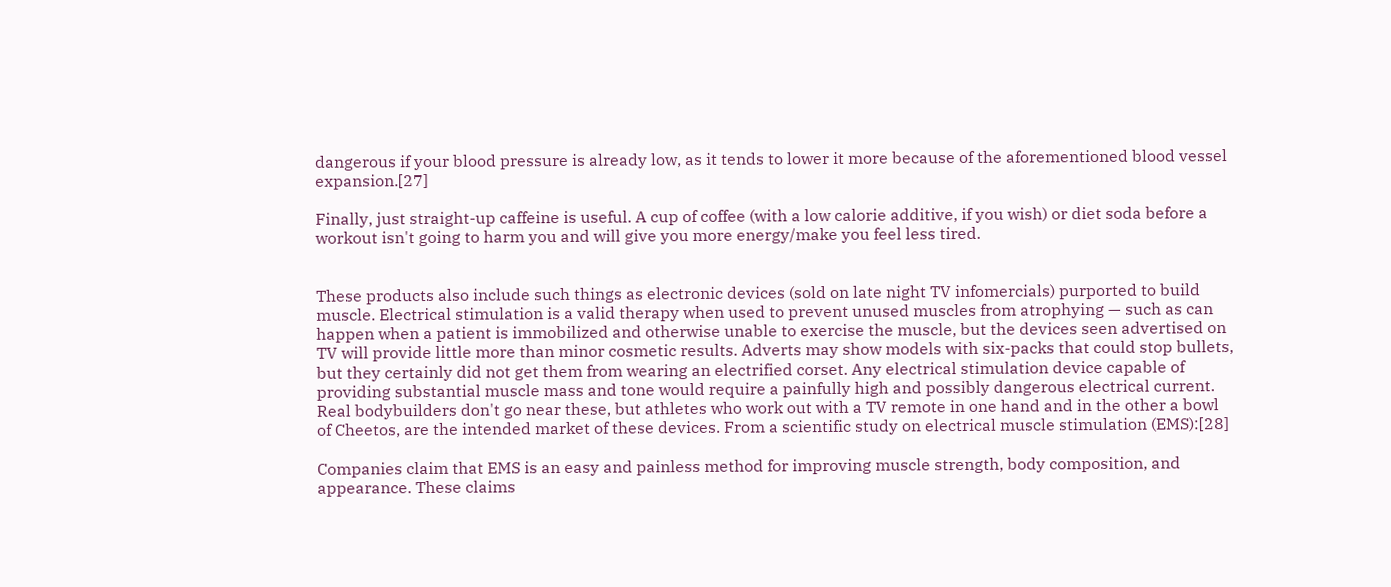dangerous if your blood pressure is already low, as it tends to lower it more because of the aforementioned blood vessel expansion.[27]

Finally, just straight-up caffeine is useful. A cup of coffee (with a low calorie additive, if you wish) or diet soda before a workout isn't going to harm you and will give you more energy/make you feel less tired.


These products also include such things as electronic devices (sold on late night TV infomercials) purported to build muscle. Electrical stimulation is a valid therapy when used to prevent unused muscles from atrophying — such as can happen when a patient is immobilized and otherwise unable to exercise the muscle, but the devices seen advertised on TV will provide little more than minor cosmetic results. Adverts may show models with six-packs that could stop bullets, but they certainly did not get them from wearing an electrified corset. Any electrical stimulation device capable of providing substantial muscle mass and tone would require a painfully high and possibly dangerous electrical current. Real bodybuilders don't go near these, but athletes who work out with a TV remote in one hand and in the other a bowl of Cheetos, are the intended market of these devices. From a scientific study on electrical muscle stimulation (EMS):[28]

Companies claim that EMS is an easy and painless method for improving muscle strength, body composition, and appearance. These claims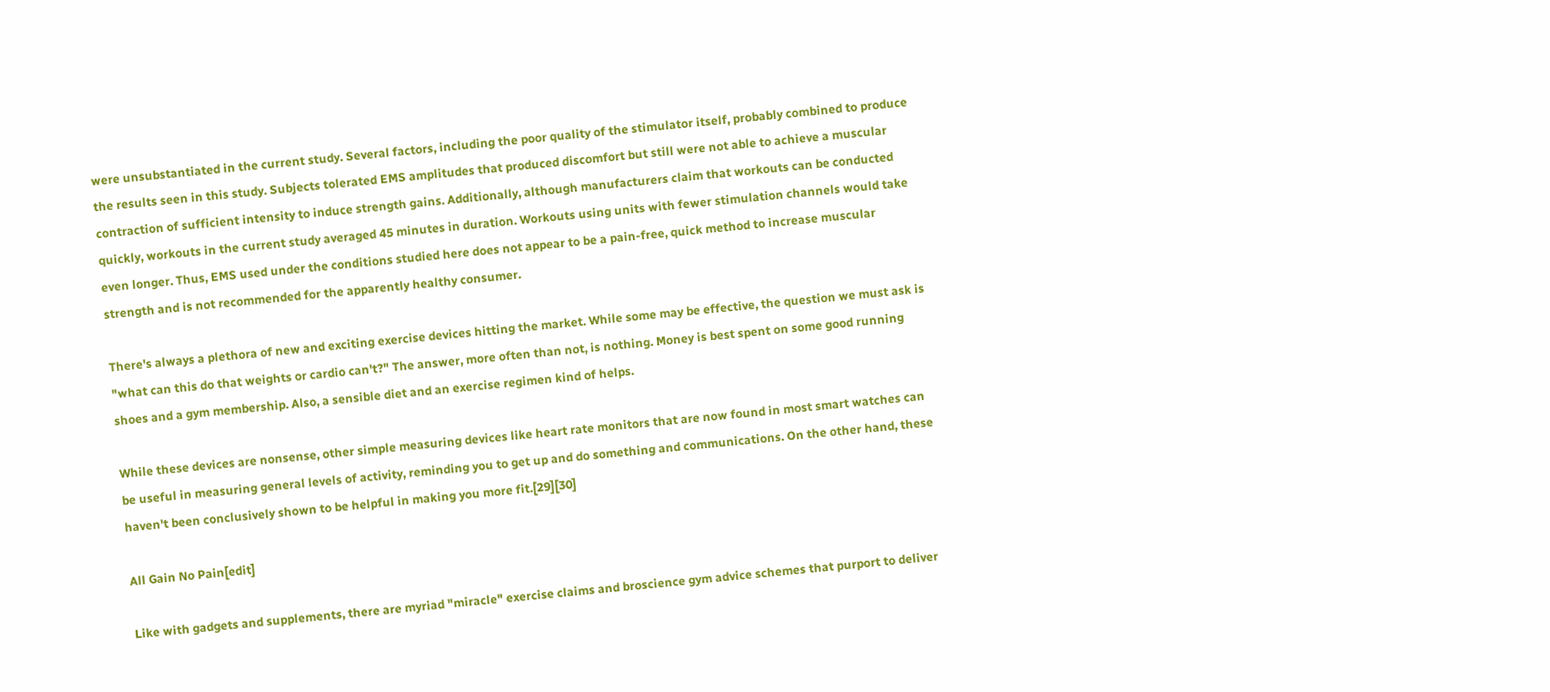were unsubstantiated in the current study. Several factors, including the poor quality of the stimulator itself, probably combined to produce the results seen in this study. Subjects tolerated EMS amplitudes that produced discomfort but still were not able to achieve a muscular contraction of sufficient intensity to induce strength gains. Additionally, although manufacturers claim that workouts can be conducted quickly, workouts in the current study averaged 45 minutes in duration. Workouts using units with fewer stimulation channels would take even longer. Thus, EMS used under the conditions studied here does not appear to be a pain-free, quick method to increase muscular strength and is not recommended for the apparently healthy consumer.

There's always a plethora of new and exciting exercise devices hitting the market. While some may be effective, the question we must ask is "what can this do that weights or cardio can't?" The answer, more often than not, is nothing. Money is best spent on some good running shoes and a gym membership. Also, a sensible diet and an exercise regimen kind of helps.

While these devices are nonsense, other simple measuring devices like heart rate monitors that are now found in most smart watches can be useful in measuring general levels of activity, reminding you to get up and do something and communications. On the other hand, these haven't been conclusively shown to be helpful in making you more fit.[29][30]

All Gain No Pain[edit]

Like with gadgets and supplements, there are myriad "miracle" exercise claims and broscience gym advice schemes that purport to deliver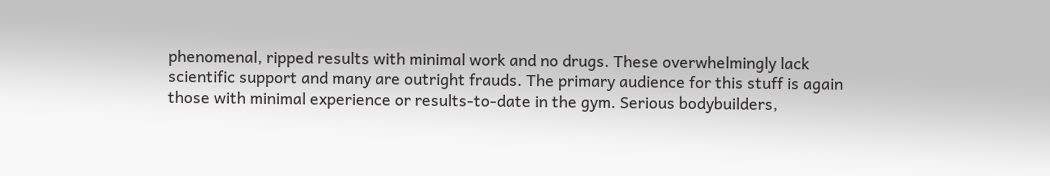phenomenal, ripped results with minimal work and no drugs. These overwhelmingly lack scientific support and many are outright frauds. The primary audience for this stuff is again those with minimal experience or results-to-date in the gym. Serious bodybuilders,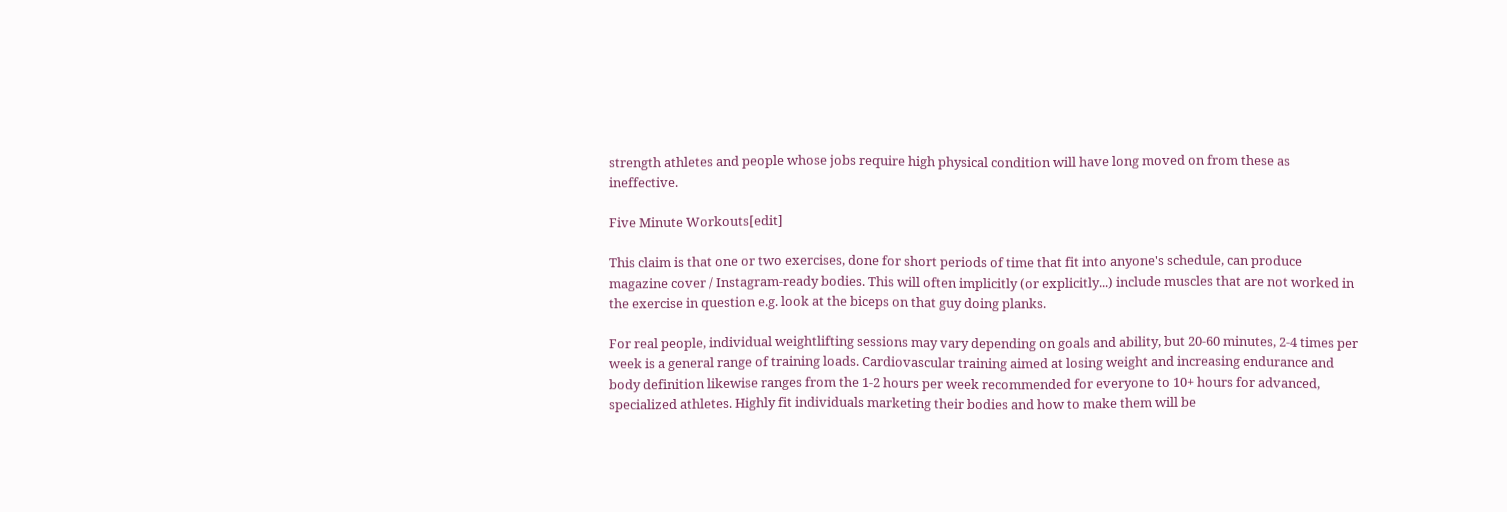strength athletes and people whose jobs require high physical condition will have long moved on from these as ineffective.

Five Minute Workouts[edit]

This claim is that one or two exercises, done for short periods of time that fit into anyone's schedule, can produce magazine cover / Instagram-ready bodies. This will often implicitly (or explicitly...) include muscles that are not worked in the exercise in question e.g. look at the biceps on that guy doing planks.

For real people, individual weightlifting sessions may vary depending on goals and ability, but 20-60 minutes, 2-4 times per week is a general range of training loads. Cardiovascular training aimed at losing weight and increasing endurance and body definition likewise ranges from the 1-2 hours per week recommended for everyone to 10+ hours for advanced, specialized athletes. Highly fit individuals marketing their bodies and how to make them will be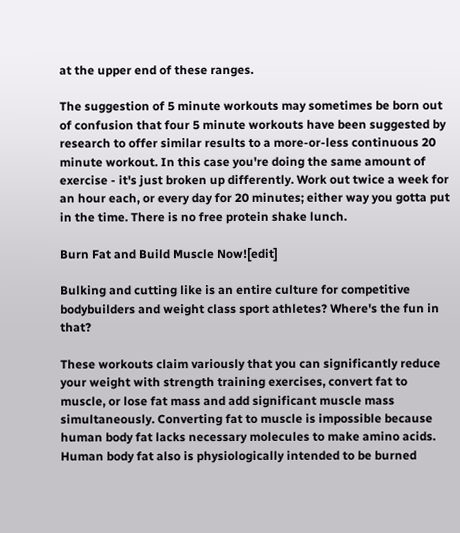at the upper end of these ranges.

The suggestion of 5 minute workouts may sometimes be born out of confusion that four 5 minute workouts have been suggested by research to offer similar results to a more-or-less continuous 20 minute workout. In this case you're doing the same amount of exercise - it's just broken up differently. Work out twice a week for an hour each, or every day for 20 minutes; either way you gotta put in the time. There is no free protein shake lunch.

Burn Fat and Build Muscle Now![edit]

Bulking and cutting like is an entire culture for competitive bodybuilders and weight class sport athletes? Where's the fun in that?

These workouts claim variously that you can significantly reduce your weight with strength training exercises, convert fat to muscle, or lose fat mass and add significant muscle mass simultaneously. Converting fat to muscle is impossible because human body fat lacks necessary molecules to make amino acids. Human body fat also is physiologically intended to be burned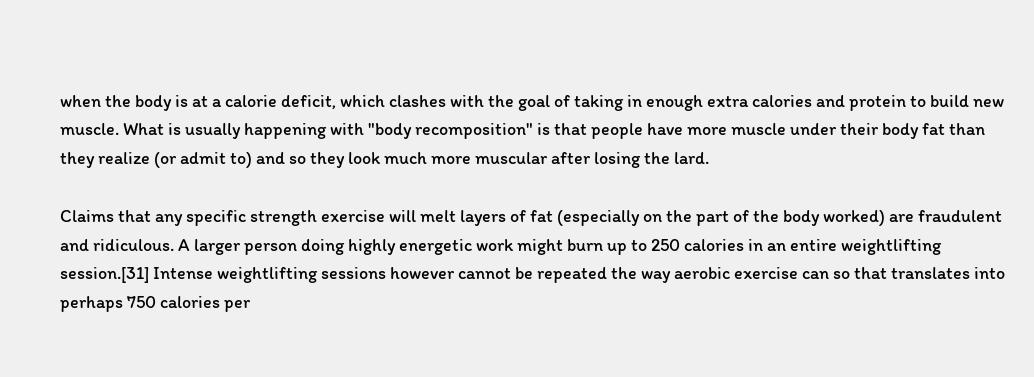when the body is at a calorie deficit, which clashes with the goal of taking in enough extra calories and protein to build new muscle. What is usually happening with "body recomposition" is that people have more muscle under their body fat than they realize (or admit to) and so they look much more muscular after losing the lard.

Claims that any specific strength exercise will melt layers of fat (especially on the part of the body worked) are fraudulent and ridiculous. A larger person doing highly energetic work might burn up to 250 calories in an entire weightlifting session.[31] Intense weightlifting sessions however cannot be repeated the way aerobic exercise can so that translates into perhaps 750 calories per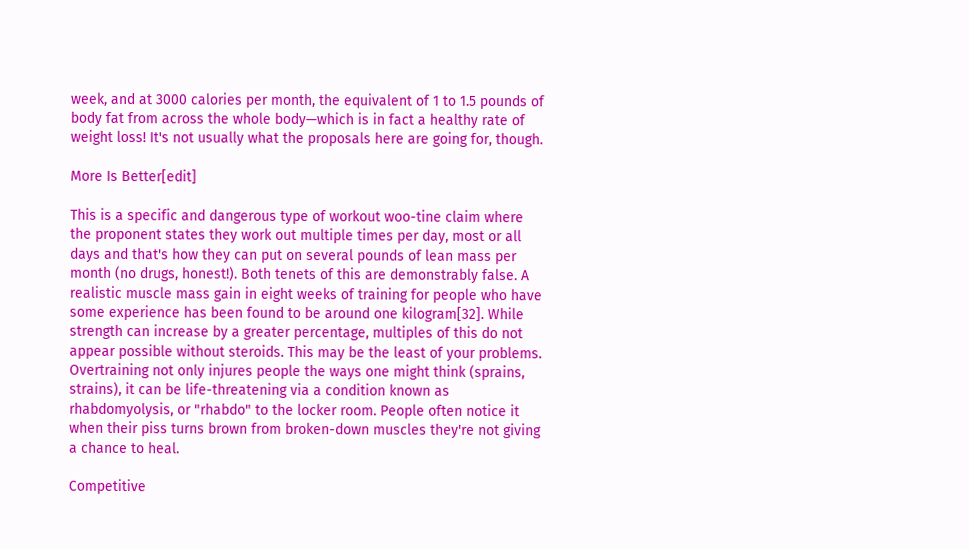week, and at 3000 calories per month, the equivalent of 1 to 1.5 pounds of body fat from across the whole body—which is in fact a healthy rate of weight loss! It's not usually what the proposals here are going for, though.

More Is Better[edit]

This is a specific and dangerous type of workout woo-tine claim where the proponent states they work out multiple times per day, most or all days and that's how they can put on several pounds of lean mass per month (no drugs, honest!). Both tenets of this are demonstrably false. A realistic muscle mass gain in eight weeks of training for people who have some experience has been found to be around one kilogram[32]. While strength can increase by a greater percentage, multiples of this do not appear possible without steroids. This may be the least of your problems. Overtraining not only injures people the ways one might think (sprains, strains), it can be life-threatening via a condition known as rhabdomyolysis, or "rhabdo" to the locker room. People often notice it when their piss turns brown from broken-down muscles they're not giving a chance to heal.

Competitive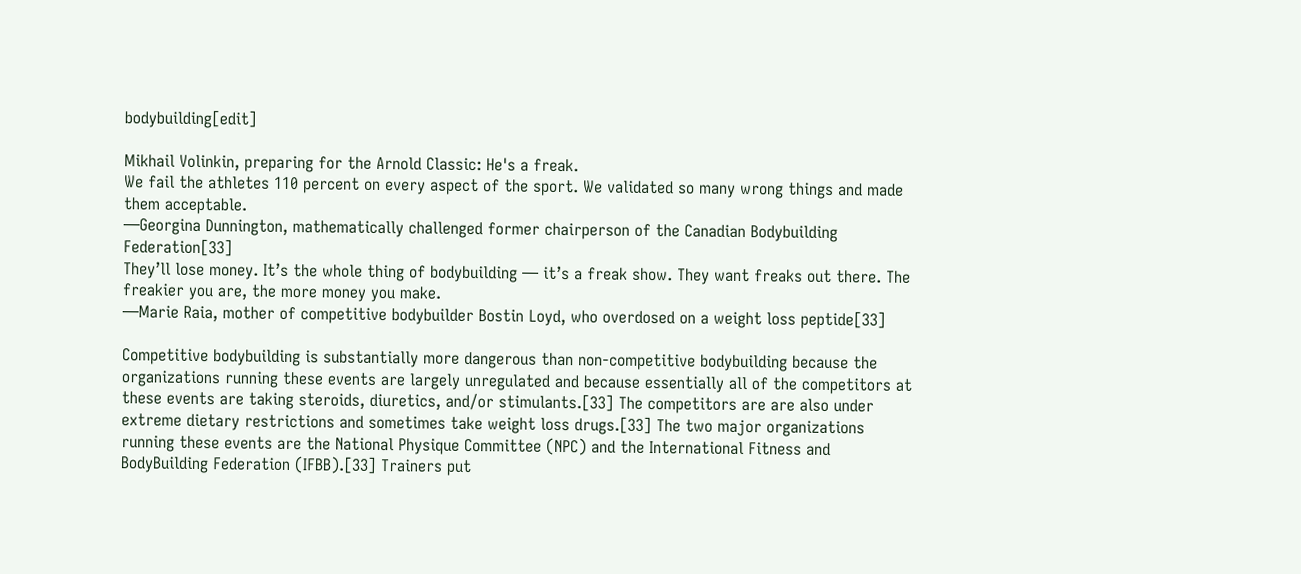bodybuilding[edit]

Mikhail Volinkin, preparing for the Arnold Classic: He's a freak.
We fail the athletes 110 percent on every aspect of the sport. We validated so many wrong things and made them acceptable.
—Georgina Dunnington, mathematically challenged former chairperson of the Canadian Bodybuilding Federation[33]
They’ll lose money. It’s the whole thing of bodybuilding — it’s a freak show. They want freaks out there. The freakier you are, the more money you make.
—Marie Raia, mother of competitive bodybuilder Bostin Loyd, who overdosed on a weight loss peptide[33]

Competitive bodybuilding is substantially more dangerous than non-competitive bodybuilding because the organizations running these events are largely unregulated and because essentially all of the competitors at these events are taking steroids, diuretics, and/or stimulants.[33] The competitors are are also under extreme dietary restrictions and sometimes take weight loss drugs.[33] The two major organizations running these events are the National Physique Committee (NPC) and the International Fitness and BodyBuilding Federation (IFBB).[33] Trainers put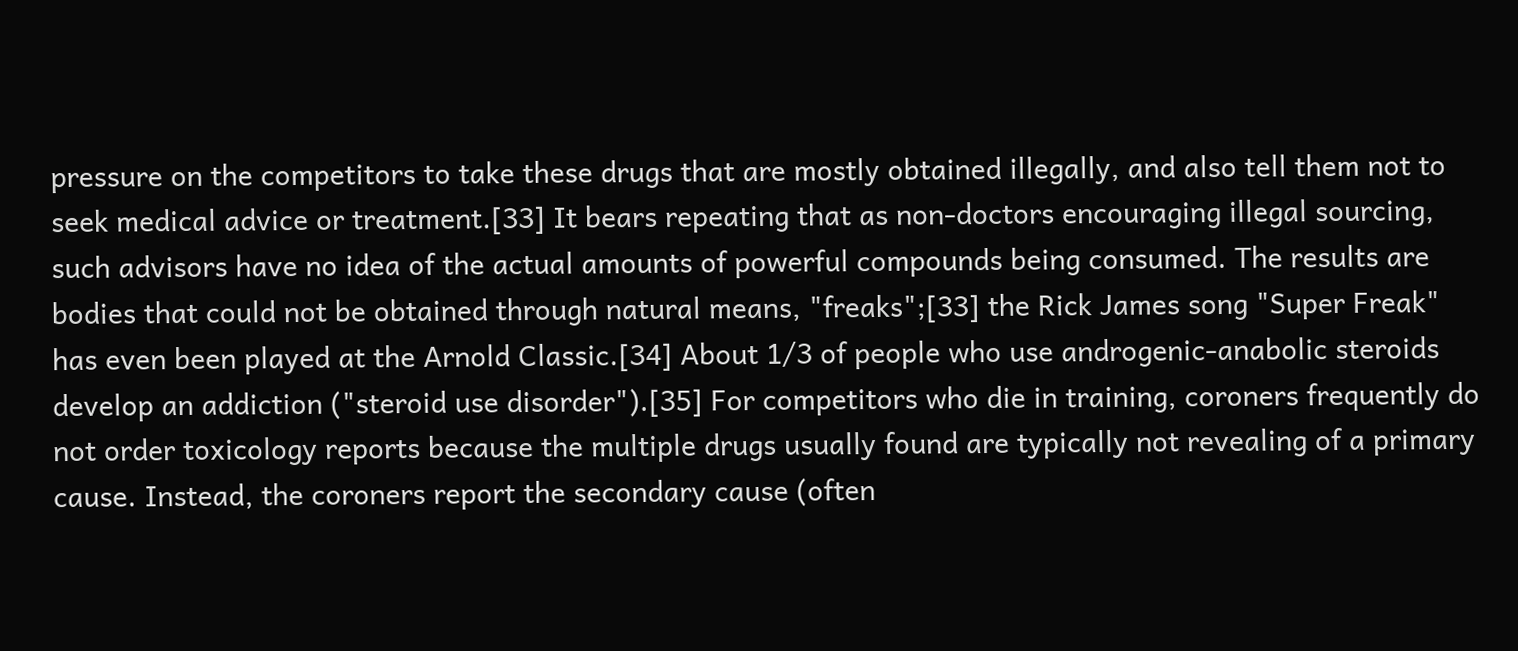pressure on the competitors to take these drugs that are mostly obtained illegally, and also tell them not to seek medical advice or treatment.[33] It bears repeating that as non-doctors encouraging illegal sourcing, such advisors have no idea of the actual amounts of powerful compounds being consumed. The results are bodies that could not be obtained through natural means, "freaks";[33] the Rick James song "Super Freak" has even been played at the Arnold Classic.[34] About 1/3 of people who use androgenic-anabolic steroids develop an addiction ("steroid use disorder").[35] For competitors who die in training, coroners frequently do not order toxicology reports because the multiple drugs usually found are typically not revealing of a primary cause. Instead, the coroners report the secondary cause (often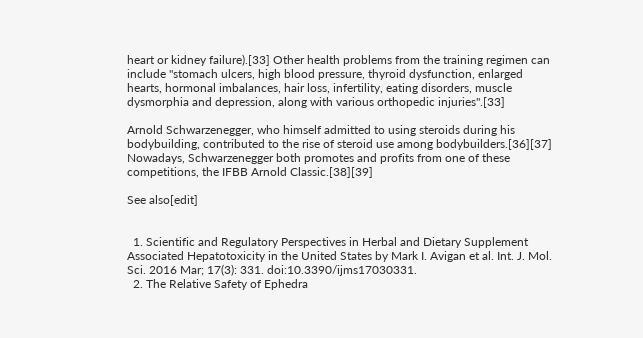heart or kidney failure).[33] Other health problems from the training regimen can include "stomach ulcers, high blood pressure, thyroid dysfunction, enlarged hearts, hormonal imbalances, hair loss, infertility, eating disorders, muscle dysmorphia and depression, along with various orthopedic injuries".[33]

Arnold Schwarzenegger, who himself admitted to using steroids during his bodybuilding, contributed to the rise of steroid use among bodybuilders.[36][37] Nowadays, Schwarzenegger both promotes and profits from one of these competitions, the IFBB Arnold Classic.[38][39]

See also[edit]


  1. Scientific and Regulatory Perspectives in Herbal and Dietary Supplement Associated Hepatotoxicity in the United States by Mark I. Avigan et al. Int. J. Mol. Sci. 2016 Mar; 17(3): 331. doi:10.3390/ijms17030331.
  2. The Relative Safety of Ephedra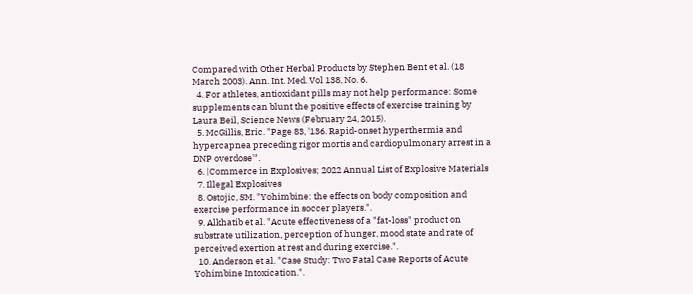Compared with Other Herbal Products by Stephen Bent et al. (18 March 2003). Ann. Int. Med. Vol 138, No. 6.
  4. For athletes, antioxidant pills may not help performance: Some supplements can blunt the positive effects of exercise training by Laura Beil, Science News (February 24, 2015).
  5. McGillis, Eric. "Page 83, '136. Rapid-onset hyperthermia and hypercapnea preceding rigor mortis and cardiopulmonary arrest in a DNP overdose'".
  6. |Commerce in Explosives; 2022 Annual List of Explosive Materials
  7. Illegal Explosives
  8. Ostojic, SM. "Yohimbine: the effects on body composition and exercise performance in soccer players.".
  9. Alkhatib et al. "Acute effectiveness of a "fat-loss" product on substrate utilization, perception of hunger, mood state and rate of perceived exertion at rest and during exercise.".
  10. Anderson et al. "Case Study: Two Fatal Case Reports of Acute Yohimbine Intoxication.".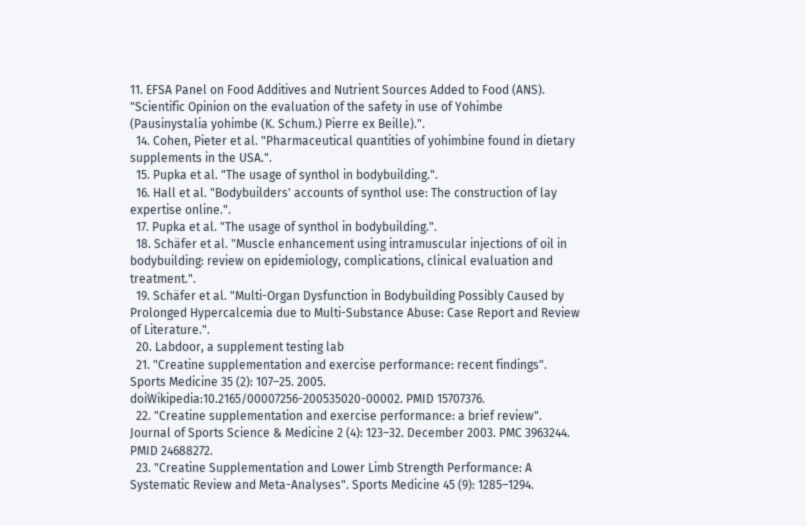11. EFSA Panel on Food Additives and Nutrient Sources Added to Food (ANS). "Scientific Opinion on the evaluation of the safety in use of Yohimbe (Pausinystalia yohimbe (K. Schum.) Pierre ex Beille).".
  14. Cohen, Pieter et al. "Pharmaceutical quantities of yohimbine found in dietary supplements in the USA.".
  15. Pupka et al. "The usage of synthol in bodybuilding.".
  16. Hall et al. "Bodybuilders' accounts of synthol use: The construction of lay expertise online.".
  17. Pupka et al. "The usage of synthol in bodybuilding.".
  18. Schäfer et al. "Muscle enhancement using intramuscular injections of oil in bodybuilding: review on epidemiology, complications, clinical evaluation and treatment.".
  19. Schäfer et al. "Multi-Organ Dysfunction in Bodybuilding Possibly Caused by Prolonged Hypercalcemia due to Multi-Substance Abuse: Case Report and Review of Literature.".
  20. Labdoor, a supplement testing lab
  21. "Creatine supplementation and exercise performance: recent findings". Sports Medicine 35 (2): 107–25. 2005. doiWikipedia:10.2165/00007256-200535020-00002. PMID 15707376.
  22. "Creatine supplementation and exercise performance: a brief review". Journal of Sports Science & Medicine 2 (4): 123–32. December 2003. PMC 3963244. PMID 24688272.
  23. "Creatine Supplementation and Lower Limb Strength Performance: A Systematic Review and Meta-Analyses". Sports Medicine 45 (9): 1285–1294.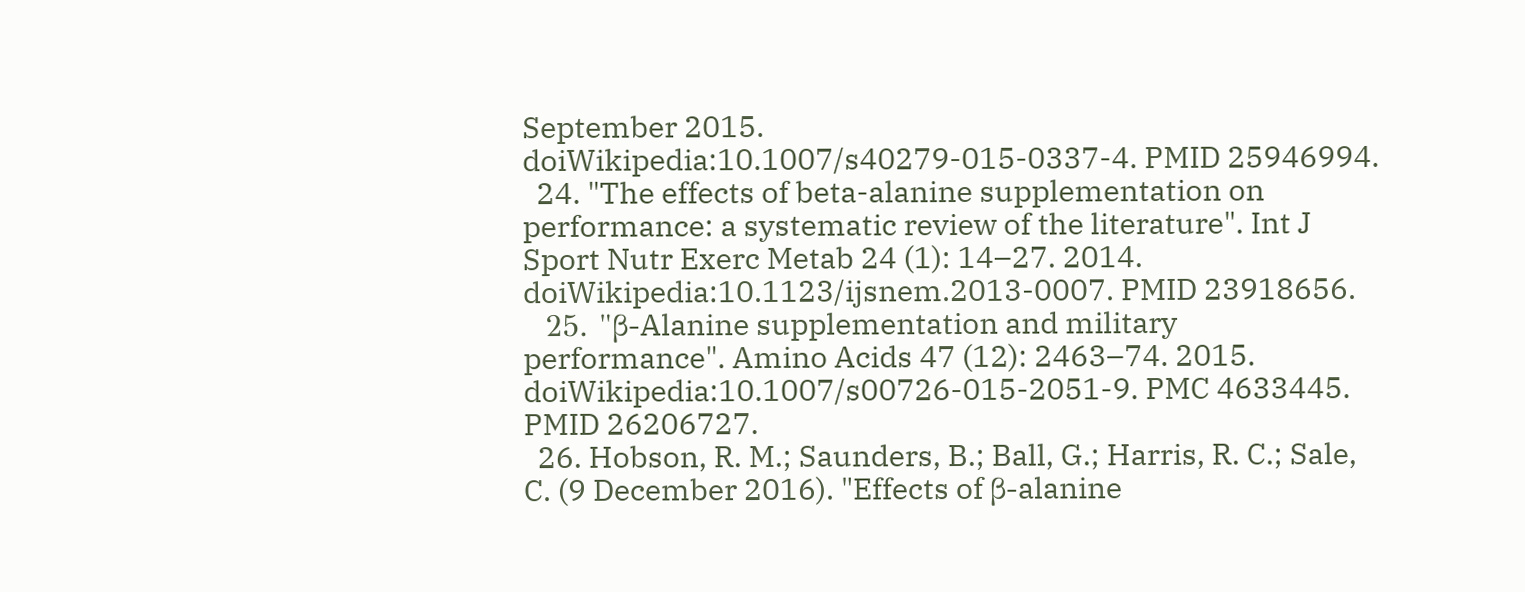September 2015. doiWikipedia:10.1007/s40279-015-0337-4. PMID 25946994.
  24. "The effects of beta-alanine supplementation on performance: a systematic review of the literature". Int J Sport Nutr Exerc Metab 24 (1): 14–27. 2014. doiWikipedia:10.1123/ijsnem.2013-0007. PMID 23918656.
  25. "β-Alanine supplementation and military performance". Amino Acids 47 (12): 2463–74. 2015. doiWikipedia:10.1007/s00726-015-2051-9. PMC 4633445. PMID 26206727.
  26. Hobson, R. M.; Saunders, B.; Ball, G.; Harris, R. C.; Sale, C. (9 December 2016). "Effects of β-alanine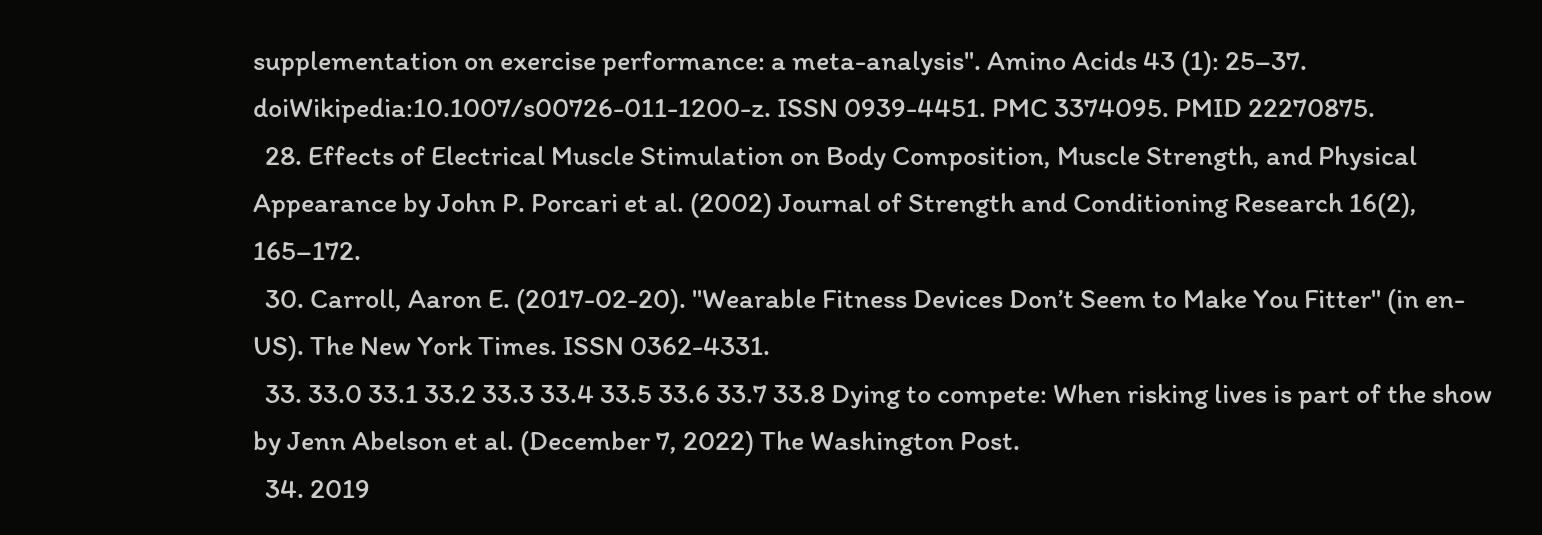supplementation on exercise performance: a meta-analysis". Amino Acids 43 (1): 25–37. doiWikipedia:10.1007/s00726-011-1200-z. ISSN 0939-4451. PMC 3374095. PMID 22270875.
  28. Effects of Electrical Muscle Stimulation on Body Composition, Muscle Strength, and Physical Appearance by John P. Porcari et al. (2002) Journal of Strength and Conditioning Research 16(2), 165–172.
  30. Carroll, Aaron E. (2017-02-20). "Wearable Fitness Devices Don’t Seem to Make You Fitter" (in en-US). The New York Times. ISSN 0362-4331.
  33. 33.0 33.1 33.2 33.3 33.4 33.5 33.6 33.7 33.8 Dying to compete: When risking lives is part of the show by Jenn Abelson et al. (December 7, 2022) The Washington Post.
  34. 2019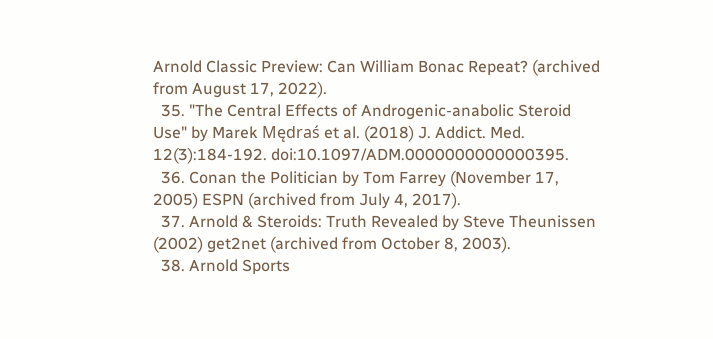Arnold Classic Preview: Can William Bonac Repeat? (archived from August 17, 2022).
  35. "The Central Effects of Androgenic-anabolic Steroid Use" by Marek Mędraś et al. (2018) J. Addict. Med. 12(3):184-192. doi:10.1097/ADM.0000000000000395.
  36. Conan the Politician by Tom Farrey (November 17, 2005) ESPN (archived from July 4, 2017).
  37. Arnold & Steroids: Truth Revealed by Steve Theunissen (2002) get2net (archived from October 8, 2003).
  38. Arnold Sports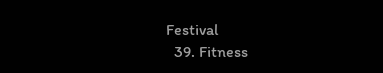Festival
  39. Fitness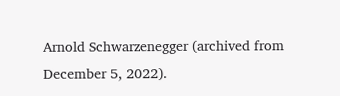Arnold Schwarzenegger (archived from December 5, 2022).